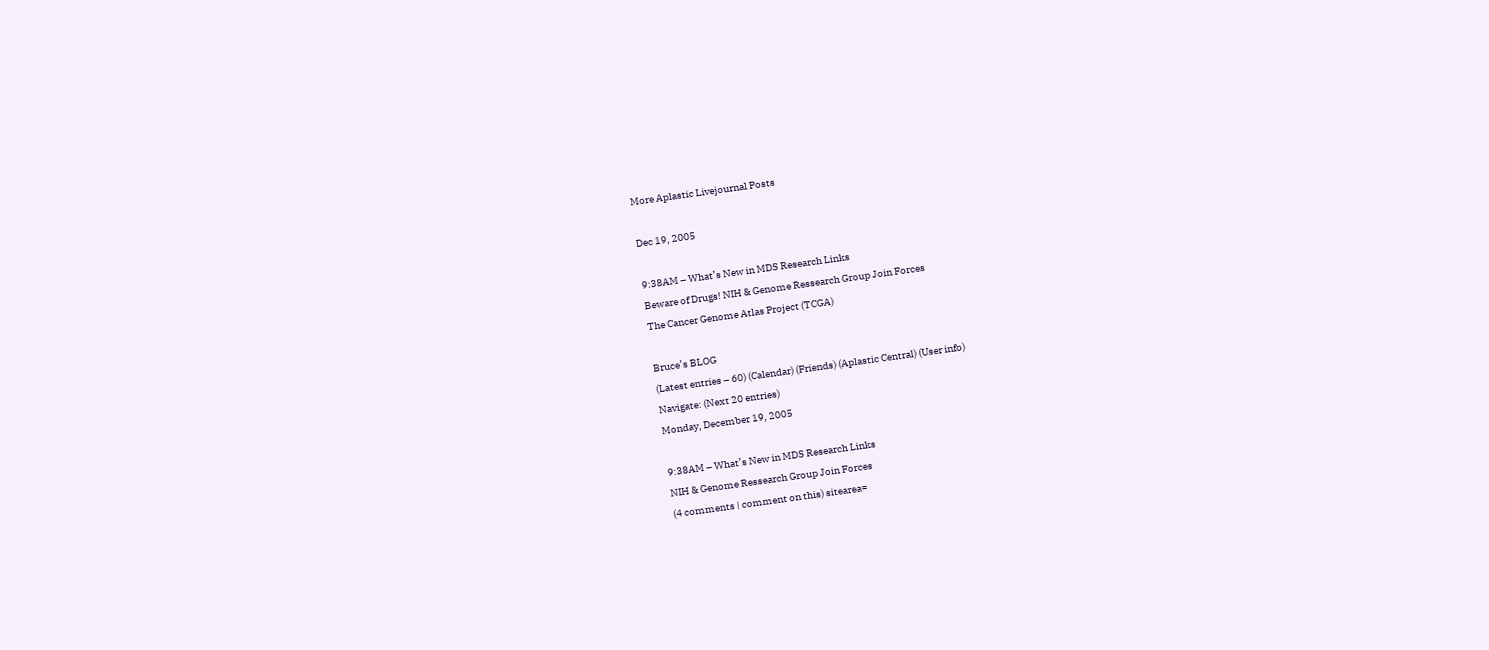More Aplastic Livejournal Posts

Dec 19, 2005

9:38AM – What’s New in MDS Research Links
Beware of Drugs! NIH & Genome Ressearch Group Join Forces
The Cancer Genome Atlas Project (TCGA)

Bruce’s BLOG
(Latest entries – 60) (Calendar) (Friends) (Aplastic Central) (User info)
Navigate: (Next 20 entries)
Monday, December 19, 2005

9:38AM – What’s New in MDS Research Links
NIH & Genome Ressearch Group Join Forces
(4 comments | comment on this) sitearea=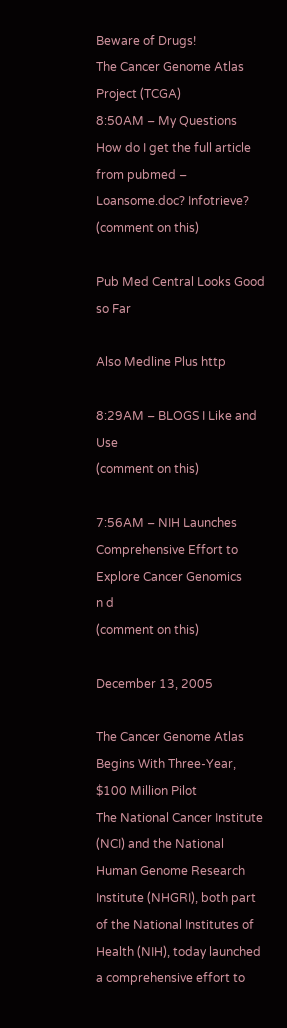Beware of Drugs!
The Cancer Genome Atlas Project (TCGA)
8:50AM – My Questions
How do I get the full article from pubmed – Loansome.doc? Infotrieve?
(comment on this)

Pub Med Central Looks Good so Far

Also Medline Plus http

8:29AM – BLOGS I Like and Use
(comment on this)

7:56AM – NIH Launches Comprehensive Effort to Explore Cancer Genomics
n d
(comment on this)

December 13, 2005

The Cancer Genome Atlas Begins With Three-Year, $100 Million Pilot
The National Cancer Institute (NCI) and the National Human Genome Research Institute (NHGRI), both part of the National Institutes of Health (NIH), today launched a comprehensive effort to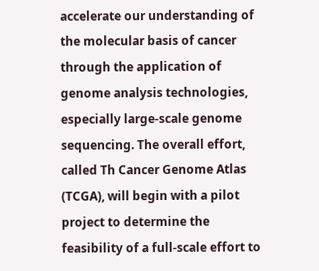accelerate our understanding of the molecular basis of cancer through the application of genome analysis technologies, especially large-scale genome sequencing. The overall effort, called Th Cancer Genome Atlas (TCGA), will begin with a pilot project to determine the feasibility of a full-scale effort to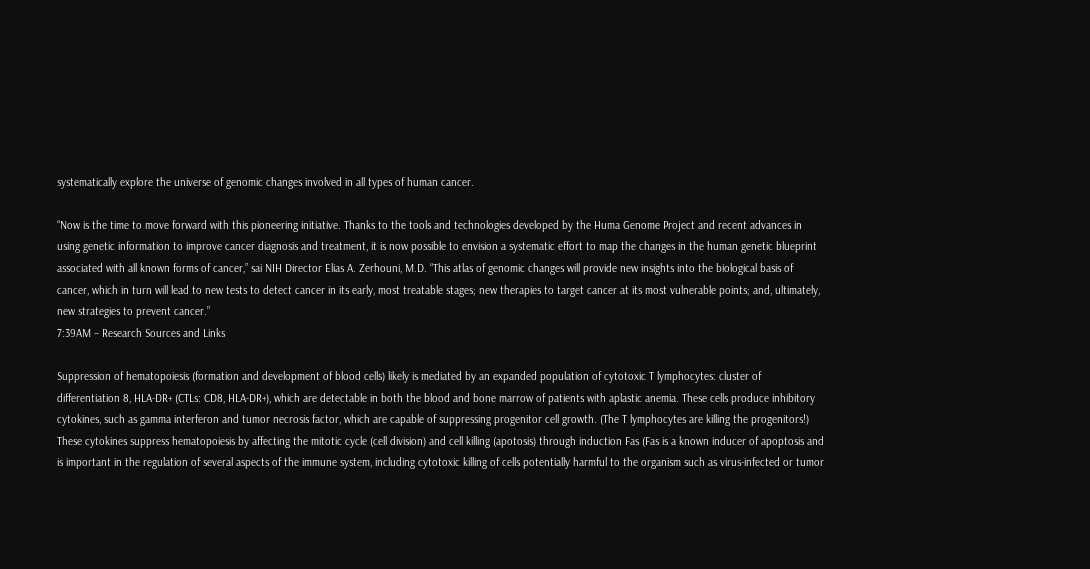systematically explore the universe of genomic changes involved in all types of human cancer.

“Now is the time to move forward with this pioneering initiative. Thanks to the tools and technologies developed by the Huma Genome Project and recent advances in using genetic information to improve cancer diagnosis and treatment, it is now possible to envision a systematic effort to map the changes in the human genetic blueprint associated with all known forms of cancer,” sai NIH Director Elias A. Zerhouni, M.D. “This atlas of genomic changes will provide new insights into the biological basis of cancer, which in turn will lead to new tests to detect cancer in its early, most treatable stages; new therapies to target cancer at its most vulnerable points; and, ultimately, new strategies to prevent cancer.”
7:39AM – Research Sources and Links

Suppression of hematopoiesis (formation and development of blood cells) likely is mediated by an expanded population of cytotoxic T lymphocytes: cluster of differentiation 8, HLA-DR+ (CTLs: CD8, HLA-DR+), which are detectable in both the blood and bone marrow of patients with aplastic anemia. These cells produce inhibitory cytokines, such as gamma interferon and tumor necrosis factor, which are capable of suppressing progenitor cell growth. (The T lymphocytes are killing the progenitors!) These cytokines suppress hematopoiesis by affecting the mitotic cycle (cell division) and cell killing (apotosis) through induction Fas (Fas is a known inducer of apoptosis and is important in the regulation of several aspects of the immune system, including cytotoxic killing of cells potentially harmful to the organism such as virus-infected or tumor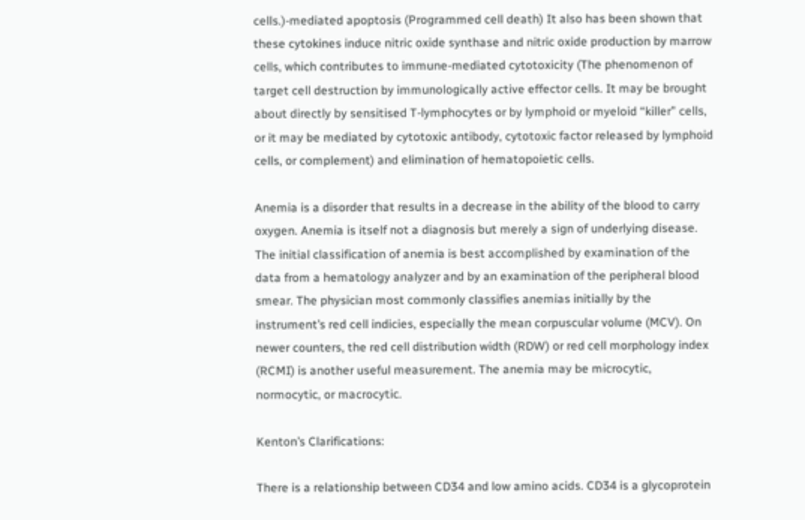cells.)-mediated apoptosis (Programmed cell death) It also has been shown that these cytokines induce nitric oxide synthase and nitric oxide production by marrow cells, which contributes to immune-mediated cytotoxicity (The phenomenon of target cell destruction by immunologically active effector cells. It may be brought about directly by sensitised T-lymphocytes or by lymphoid or myeloid “killer” cells, or it may be mediated by cytotoxic antibody, cytotoxic factor released by lymphoid cells, or complement) and elimination of hematopoietic cells.

Anemia is a disorder that results in a decrease in the ability of the blood to carry oxygen. Anemia is itself not a diagnosis but merely a sign of underlying disease. The initial classification of anemia is best accomplished by examination of the data from a hematology analyzer and by an examination of the peripheral blood smear. The physician most commonly classifies anemias initially by the instrument’s red cell indicies, especially the mean corpuscular volume (MCV). On newer counters, the red cell distribution width (RDW) or red cell morphology index (RCMI) is another useful measurement. The anemia may be microcytic, normocytic, or macrocytic.

Kenton’s Clarifications:

There is a relationship between CD34 and low amino acids. CD34 is a glycoprotein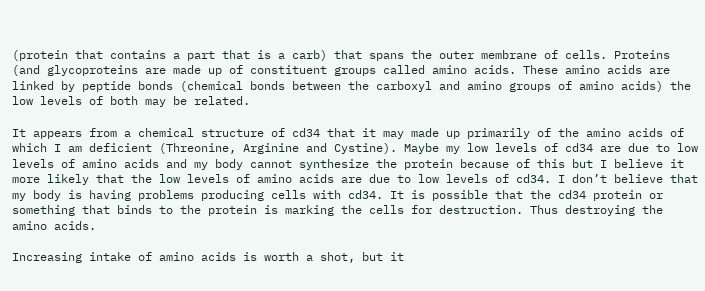(protein that contains a part that is a carb) that spans the outer membrane of cells. Proteins (and glycoproteins are made up of constituent groups called amino acids. These amino acids are linked by peptide bonds (chemical bonds between the carboxyl and amino groups of amino acids) the low levels of both may be related.

It appears from a chemical structure of cd34 that it may made up primarily of the amino acids of which I am deficient (Threonine, Arginine and Cystine). Maybe my low levels of cd34 are due to low levels of amino acids and my body cannot synthesize the protein because of this but I believe it more likely that the low levels of amino acids are due to low levels of cd34. I don’t believe that my body is having problems producing cells with cd34. It is possible that the cd34 protein or something that binds to the protein is marking the cells for destruction. Thus destroying the amino acids.

Increasing intake of amino acids is worth a shot, but it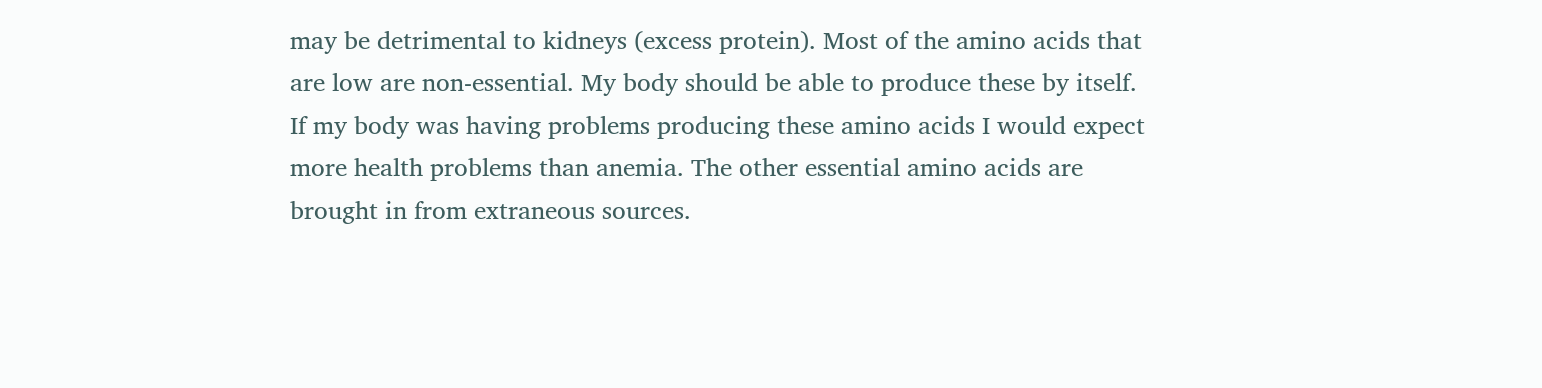may be detrimental to kidneys (excess protein). Most of the amino acids that are low are non-essential. My body should be able to produce these by itself. If my body was having problems producing these amino acids I would expect more health problems than anemia. The other essential amino acids are brought in from extraneous sources.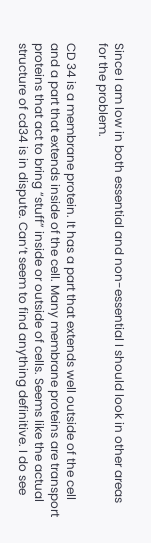Since I am low in both essential and non-essential I should look in other areas for the problem.

CD 34 is a membrane protein. It has a part that extends well outside of the cell and a part that extends inside of the cell. Many membrane proteins are transport proteins that act to bring “stuff” inside or outside of cells. Seems like the actual structure of cd34 is in dispute. Can’t seem to find anything definitive. I do see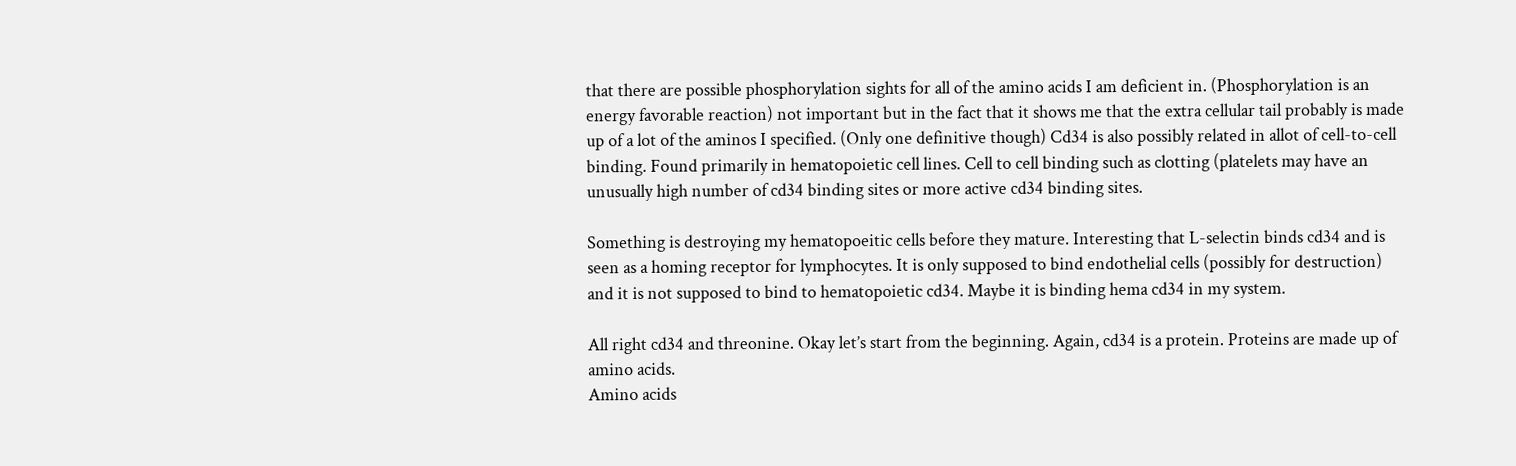that there are possible phosphorylation sights for all of the amino acids I am deficient in. (Phosphorylation is an energy favorable reaction) not important but in the fact that it shows me that the extra cellular tail probably is made up of a lot of the aminos I specified. (Only one definitive though) Cd34 is also possibly related in allot of cell-to-cell binding. Found primarily in hematopoietic cell lines. Cell to cell binding such as clotting (platelets may have an unusually high number of cd34 binding sites or more active cd34 binding sites.

Something is destroying my hematopoeitic cells before they mature. Interesting that L-selectin binds cd34 and is seen as a homing receptor for lymphocytes. It is only supposed to bind endothelial cells (possibly for destruction) and it is not supposed to bind to hematopoietic cd34. Maybe it is binding hema cd34 in my system.

All right cd34 and threonine. Okay let’s start from the beginning. Again, cd34 is a protein. Proteins are made up of amino acids.
Amino acids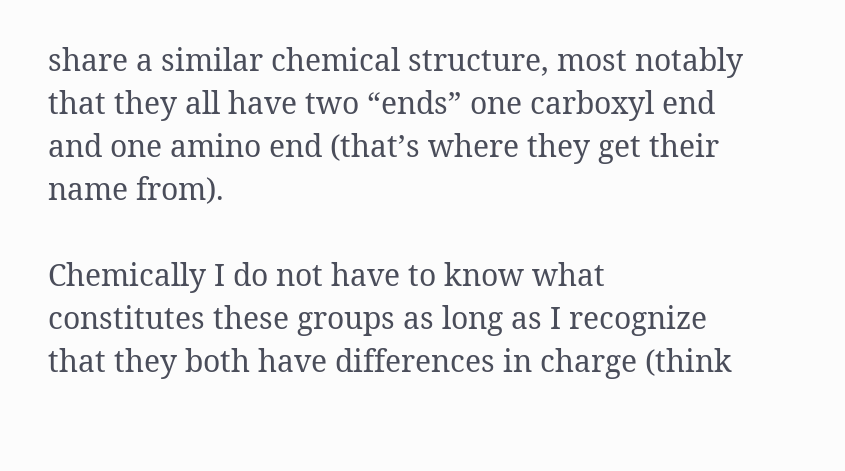share a similar chemical structure, most notably that they all have two “ends” one carboxyl end and one amino end (that’s where they get their name from).

Chemically I do not have to know what constitutes these groups as long as I recognize that they both have differences in charge (think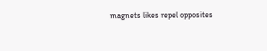magnets likes repel opposites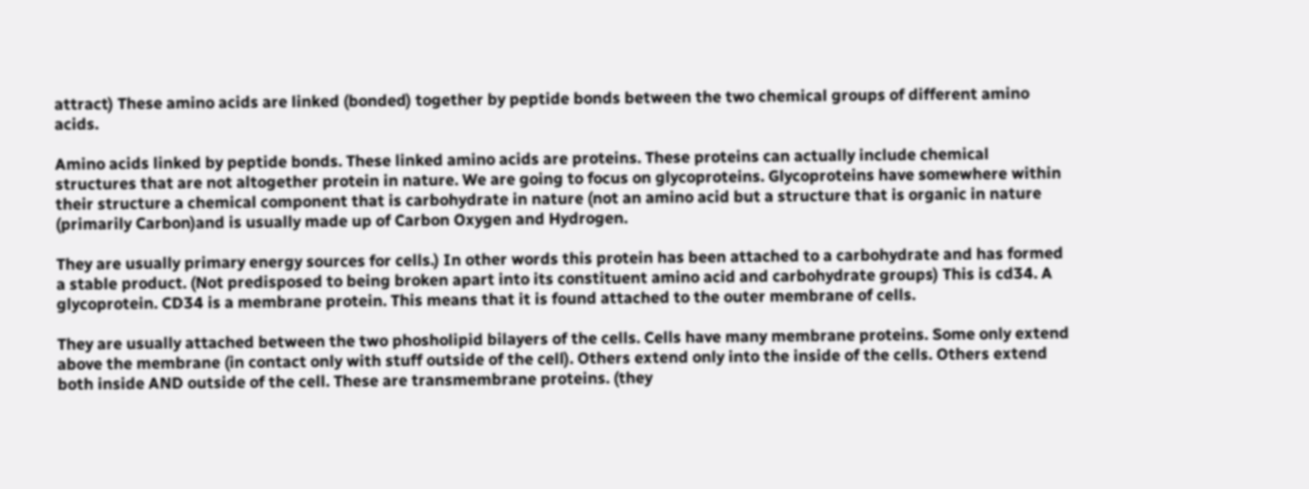attract) These amino acids are linked (bonded) together by peptide bonds between the two chemical groups of different amino acids.

Amino acids linked by peptide bonds. These linked amino acids are proteins. These proteins can actually include chemical structures that are not altogether protein in nature. We are going to focus on glycoproteins. Glycoproteins have somewhere within their structure a chemical component that is carbohydrate in nature (not an amino acid but a structure that is organic in nature (primarily Carbon)and is usually made up of Carbon Oxygen and Hydrogen.

They are usually primary energy sources for cells.) In other words this protein has been attached to a carbohydrate and has formed a stable product. (Not predisposed to being broken apart into its constituent amino acid and carbohydrate groups) This is cd34. A glycoprotein. CD34 is a membrane protein. This means that it is found attached to the outer membrane of cells.

They are usually attached between the two phosholipid bilayers of the cells. Cells have many membrane proteins. Some only extend above the membrane (in contact only with stuff outside of the cell). Others extend only into the inside of the cells. Others extend both inside AND outside of the cell. These are transmembrane proteins. (they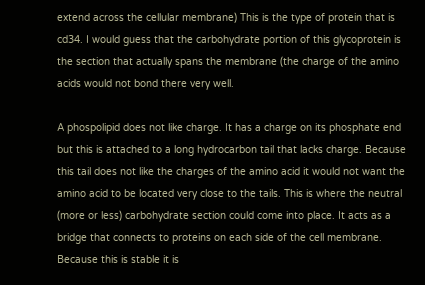extend across the cellular membrane) This is the type of protein that is cd34. I would guess that the carbohydrate portion of this glycoprotein is the section that actually spans the membrane (the charge of the amino acids would not bond there very well.

A phospolipid does not like charge. It has a charge on its phosphate end but this is attached to a long hydrocarbon tail that lacks charge. Because this tail does not like the charges of the amino acid it would not want the amino acid to be located very close to the tails. This is where the neutral (more or less) carbohydrate section could come into place. It acts as a bridge that connects to proteins on each side of the cell membrane. Because this is stable it is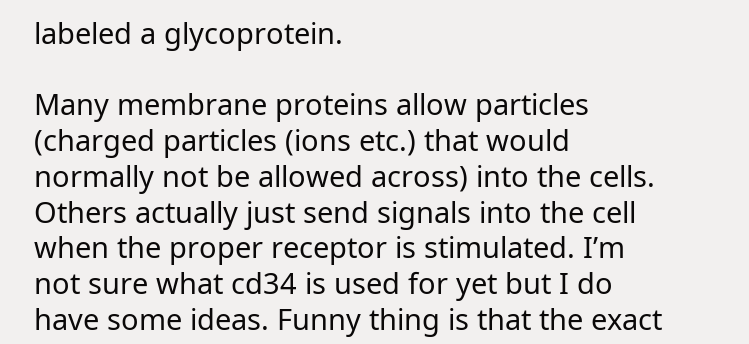labeled a glycoprotein.

Many membrane proteins allow particles (charged particles (ions etc.) that would normally not be allowed across) into the cells. Others actually just send signals into the cell when the proper receptor is stimulated. I’m not sure what cd34 is used for yet but I do have some ideas. Funny thing is that the exact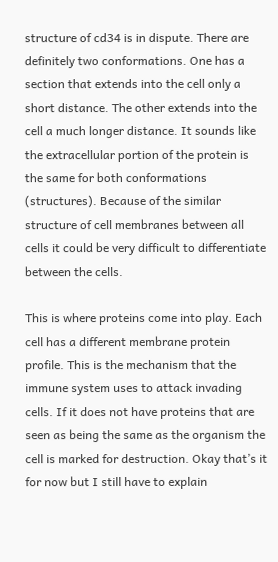structure of cd34 is in dispute. There are definitely two conformations. One has a section that extends into the cell only a short distance. The other extends into the cell a much longer distance. It sounds like the extracellular portion of the protein is the same for both conformations (structures). Because of the similar structure of cell membranes between all cells it could be very difficult to differentiate between the cells.

This is where proteins come into play. Each cell has a different membrane protein profile. This is the mechanism that the immune system uses to attack invading cells. If it does not have proteins that are seen as being the same as the organism the cell is marked for destruction. Okay that’s it for now but I still have to explain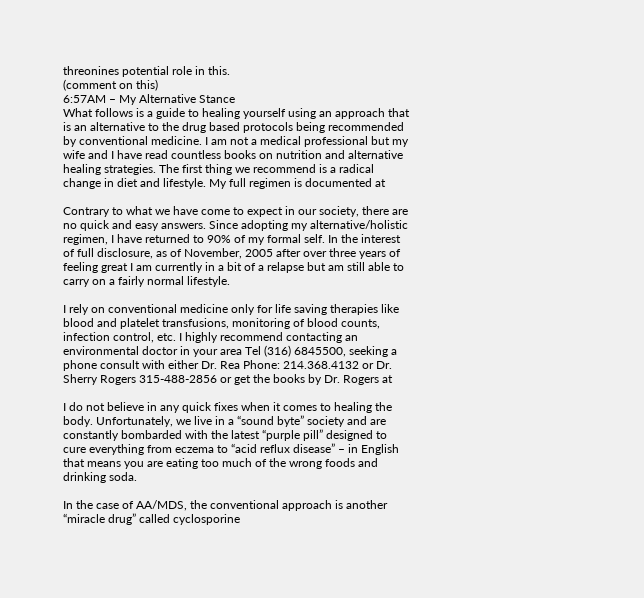threonines potential role in this.
(comment on this)
6:57AM – My Alternative Stance
What follows is a guide to healing yourself using an approach that is an alternative to the drug based protocols being recommended by conventional medicine. I am not a medical professional but my wife and I have read countless books on nutrition and alternative healing strategies. The first thing we recommend is a radical change in diet and lifestyle. My full regimen is documented at

Contrary to what we have come to expect in our society, there are no quick and easy answers. Since adopting my alternative/holistic regimen, I have returned to 90% of my formal self. In the interest of full disclosure, as of November, 2005 after over three years of feeling great I am currently in a bit of a relapse but am still able to carry on a fairly normal lifestyle.

I rely on conventional medicine only for life saving therapies like blood and platelet transfusions, monitoring of blood counts, infection control, etc. I highly recommend contacting an environmental doctor in your area Tel (316) 6845500, seeking a phone consult with either Dr. Rea Phone: 214.368.4132 or Dr. Sherry Rogers 315-488-2856 or get the books by Dr. Rogers at

I do not believe in any quick fixes when it comes to healing the body. Unfortunately, we live in a “sound byte” society and are constantly bombarded with the latest “purple pill” designed to cure everything from eczema to “acid reflux disease” – in English that means you are eating too much of the wrong foods and drinking soda.

In the case of AA/MDS, the conventional approach is another “miracle drug” called cyclosporine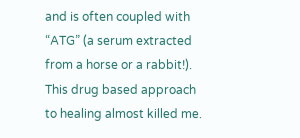and is often coupled with “ATG” (a serum extracted from a horse or a rabbit!). This drug based approach to healing almost killed me.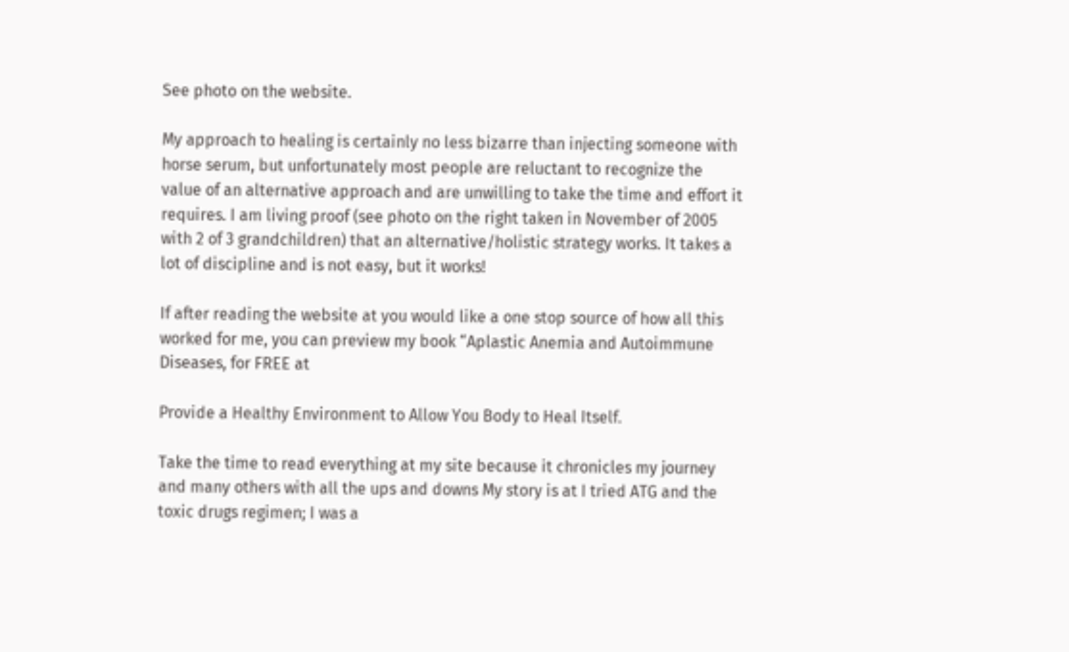See photo on the website.

My approach to healing is certainly no less bizarre than injecting someone with horse serum, but unfortunately most people are reluctant to recognize the value of an alternative approach and are unwilling to take the time and effort it requires. I am living proof (see photo on the right taken in November of 2005 with 2 of 3 grandchildren) that an alternative/holistic strategy works. It takes a lot of discipline and is not easy, but it works!

If after reading the website at you would like a one stop source of how all this worked for me, you can preview my book “Aplastic Anemia and Autoimmune Diseases, for FREE at

Provide a Healthy Environment to Allow You Body to Heal Itself.

Take the time to read everything at my site because it chronicles my journey and many others with all the ups and downs My story is at I tried ATG and the toxic drugs regimen; I was a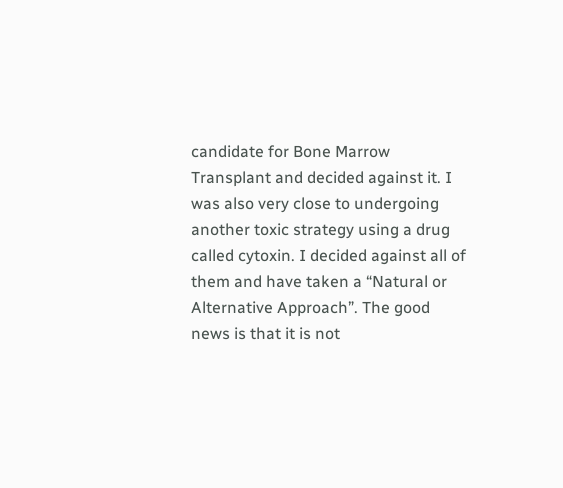candidate for Bone Marrow Transplant and decided against it. I was also very close to undergoing another toxic strategy using a drug called cytoxin. I decided against all of them and have taken a “Natural or Alternative Approach”. The good news is that it is not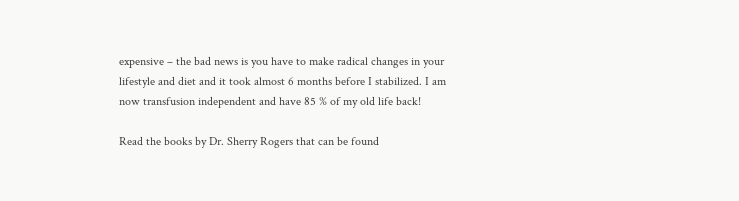expensive – the bad news is you have to make radical changes in your lifestyle and diet and it took almost 6 months before I stabilized. I am now transfusion independent and have 85 % of my old life back!

Read the books by Dr. Sherry Rogers that can be found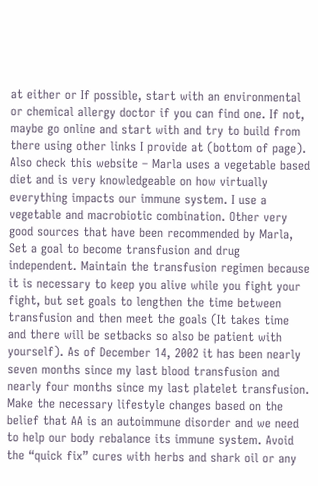at either or If possible, start with an environmental or chemical allergy doctor if you can find one. If not, maybe go online and start with and try to build from there using other links I provide at (bottom of page). Also check this website – Marla uses a vegetable based diet and is very knowledgeable on how virtually everything impacts our immune system. I use a vegetable and macrobiotic combination. Other very good sources that have been recommended by Marla,
Set a goal to become transfusion and drug independent. Maintain the transfusion regimen because it is necessary to keep you alive while you fight your fight, but set goals to lengthen the time between transfusion and then meet the goals (It takes time and there will be setbacks so also be patient with yourself). As of December 14, 2002 it has been nearly seven months since my last blood transfusion and nearly four months since my last platelet transfusion.
Make the necessary lifestyle changes based on the belief that AA is an autoimmune disorder and we need to help our body rebalance its immune system. Avoid the “quick fix” cures with herbs and shark oil or any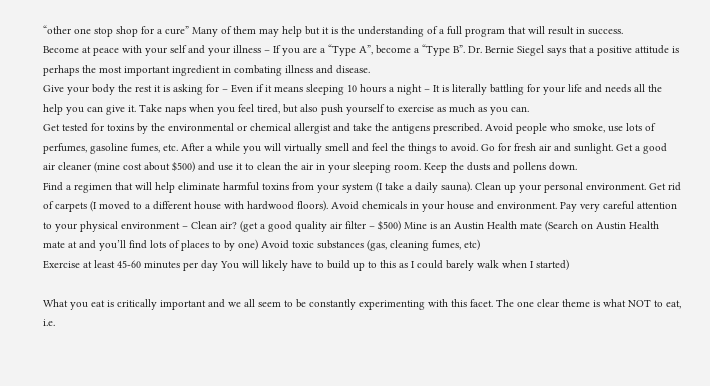“other one stop shop for a cure” Many of them may help but it is the understanding of a full program that will result in success.
Become at peace with your self and your illness – If you are a “Type A”, become a “Type B”. Dr. Bernie Siegel says that a positive attitude is perhaps the most important ingredient in combating illness and disease.
Give your body the rest it is asking for – Even if it means sleeping 10 hours a night – It is literally battling for your life and needs all the help you can give it. Take naps when you feel tired, but also push yourself to exercise as much as you can.
Get tested for toxins by the environmental or chemical allergist and take the antigens prescribed. Avoid people who smoke, use lots of perfumes, gasoline fumes, etc. After a while you will virtually smell and feel the things to avoid. Go for fresh air and sunlight. Get a good air cleaner (mine cost about $500) and use it to clean the air in your sleeping room. Keep the dusts and pollens down.
Find a regimen that will help eliminate harmful toxins from your system (I take a daily sauna). Clean up your personal environment. Get rid of carpets (I moved to a different house with hardwood floors). Avoid chemicals in your house and environment. Pay very careful attention to your physical environment – Clean air? (get a good quality air filter – $500) Mine is an Austin Health mate (Search on Austin Health mate at and you’ll find lots of places to by one) Avoid toxic substances (gas, cleaning fumes, etc)
Exercise at least 45-60 minutes per day You will likely have to build up to this as I could barely walk when I started)

What you eat is critically important and we all seem to be constantly experimenting with this facet. The one clear theme is what NOT to eat, i.e.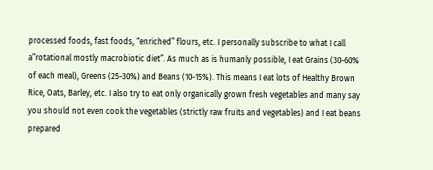processed foods, fast foods, “enriched” flours, etc. I personally subscribe to what I call a”rotational mostly macrobiotic diet”. As much as is humanly possible, I eat Grains (30-60% of each meal), Greens (25-30%) and Beans (10-15%). This means I eat lots of Healthy Brown Rice, Oats, Barley, etc. I also try to eat only organically grown fresh vegetables and many say you should not even cook the vegetables (strictly raw fruits and vegetables) and I eat beans prepared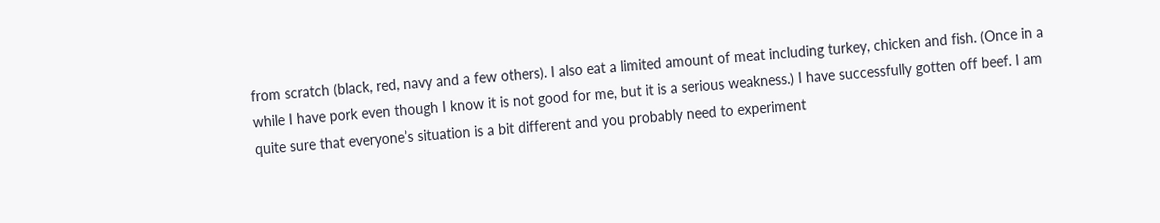from scratch (black, red, navy and a few others). I also eat a limited amount of meat including turkey, chicken and fish. (Once in a while I have pork even though I know it is not good for me, but it is a serious weakness.) I have successfully gotten off beef. I am quite sure that everyone’s situation is a bit different and you probably need to experiment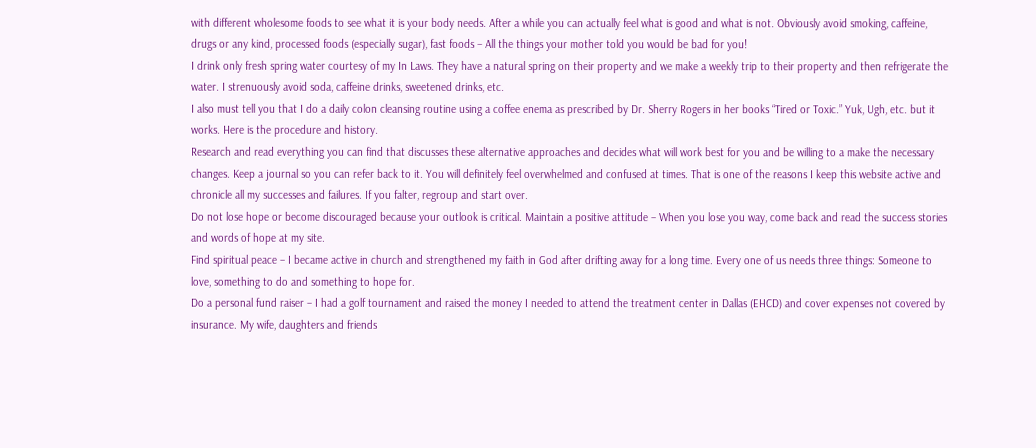with different wholesome foods to see what it is your body needs. After a while you can actually feel what is good and what is not. Obviously avoid smoking, caffeine, drugs or any kind, processed foods (especially sugar), fast foods – All the things your mother told you would be bad for you!
I drink only fresh spring water courtesy of my In Laws. They have a natural spring on their property and we make a weekly trip to their property and then refrigerate the water. I strenuously avoid soda, caffeine drinks, sweetened drinks, etc.
I also must tell you that I do a daily colon cleansing routine using a coffee enema as prescribed by Dr. Sherry Rogers in her books “Tired or Toxic.” Yuk, Ugh, etc. but it works. Here is the procedure and history.
Research and read everything you can find that discusses these alternative approaches and decides what will work best for you and be willing to a make the necessary changes. Keep a journal so you can refer back to it. You will definitely feel overwhelmed and confused at times. That is one of the reasons I keep this website active and chronicle all my successes and failures. If you falter, regroup and start over.
Do not lose hope or become discouraged because your outlook is critical. Maintain a positive attitude – When you lose you way, come back and read the success stories and words of hope at my site.
Find spiritual peace – I became active in church and strengthened my faith in God after drifting away for a long time. Every one of us needs three things: Someone to love, something to do and something to hope for.
Do a personal fund raiser – I had a golf tournament and raised the money I needed to attend the treatment center in Dallas (EHCD) and cover expenses not covered by insurance. My wife, daughters and friends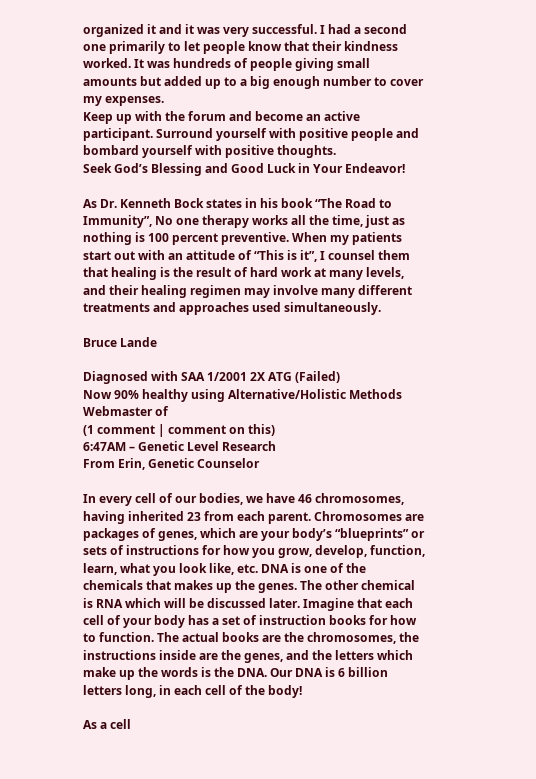organized it and it was very successful. I had a second one primarily to let people know that their kindness worked. It was hundreds of people giving small amounts but added up to a big enough number to cover my expenses.
Keep up with the forum and become an active participant. Surround yourself with positive people and bombard yourself with positive thoughts.
Seek God’s Blessing and Good Luck in Your Endeavor!

As Dr. Kenneth Bock states in his book “The Road to Immunity”, No one therapy works all the time, just as nothing is 100 percent preventive. When my patients start out with an attitude of “This is it”, I counsel them that healing is the result of hard work at many levels, and their healing regimen may involve many different treatments and approaches used simultaneously.

Bruce Lande

Diagnosed with SAA 1/2001 2X ATG (Failed)
Now 90% healthy using Alternative/Holistic Methods
Webmaster of
(1 comment | comment on this)
6:47AM – Genetic Level Research
From Erin, Genetic Counselor

In every cell of our bodies, we have 46 chromosomes, having inherited 23 from each parent. Chromosomes are packages of genes, which are your body’s “blueprints” or sets of instructions for how you grow, develop, function, learn, what you look like, etc. DNA is one of the chemicals that makes up the genes. The other chemical is RNA which will be discussed later. Imagine that each cell of your body has a set of instruction books for how to function. The actual books are the chromosomes, the instructions inside are the genes, and the letters which make up the words is the DNA. Our DNA is 6 billion letters long, in each cell of the body!

As a cell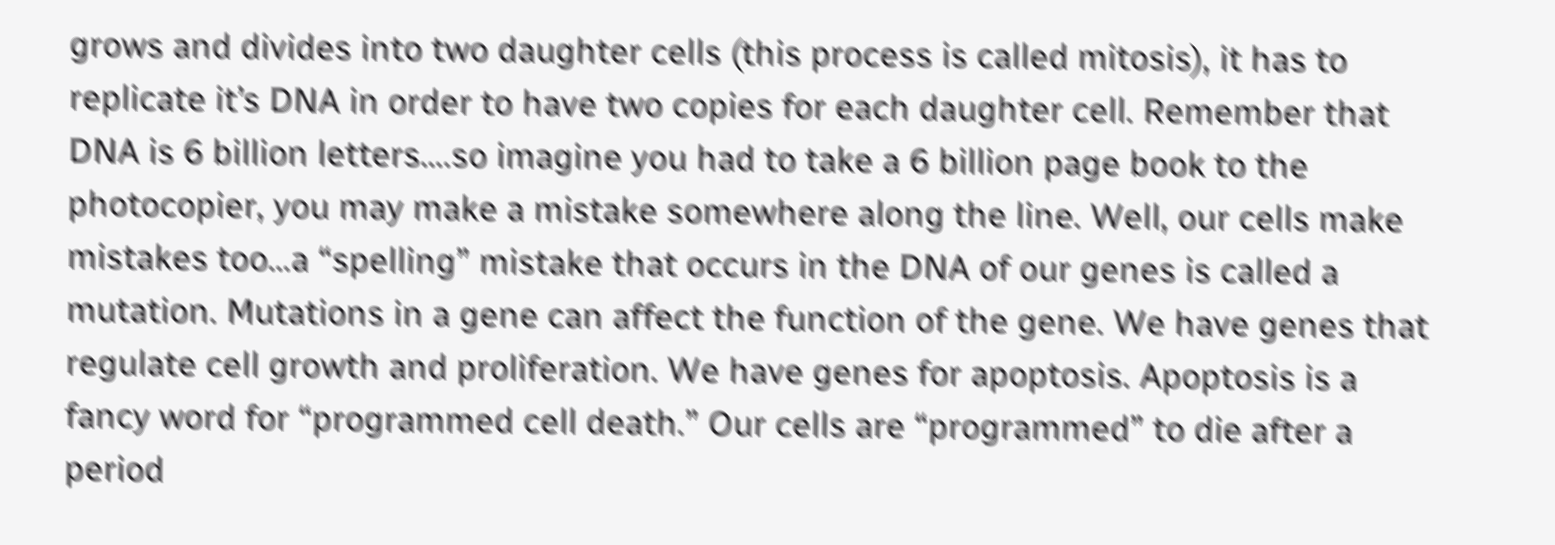grows and divides into two daughter cells (this process is called mitosis), it has to replicate it’s DNA in order to have two copies for each daughter cell. Remember that DNA is 6 billion letters….so imagine you had to take a 6 billion page book to the photocopier, you may make a mistake somewhere along the line. Well, our cells make mistakes too…a “spelling” mistake that occurs in the DNA of our genes is called a mutation. Mutations in a gene can affect the function of the gene. We have genes that regulate cell growth and proliferation. We have genes for apoptosis. Apoptosis is a fancy word for “programmed cell death.” Our cells are “programmed” to die after a period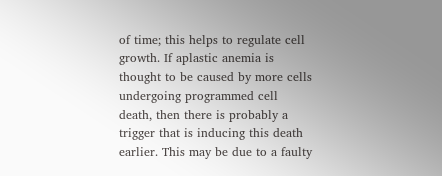of time; this helps to regulate cell growth. If aplastic anemia is thought to be caused by more cells undergoing programmed cell death, then there is probably a trigger that is inducing this death earlier. This may be due to a faulty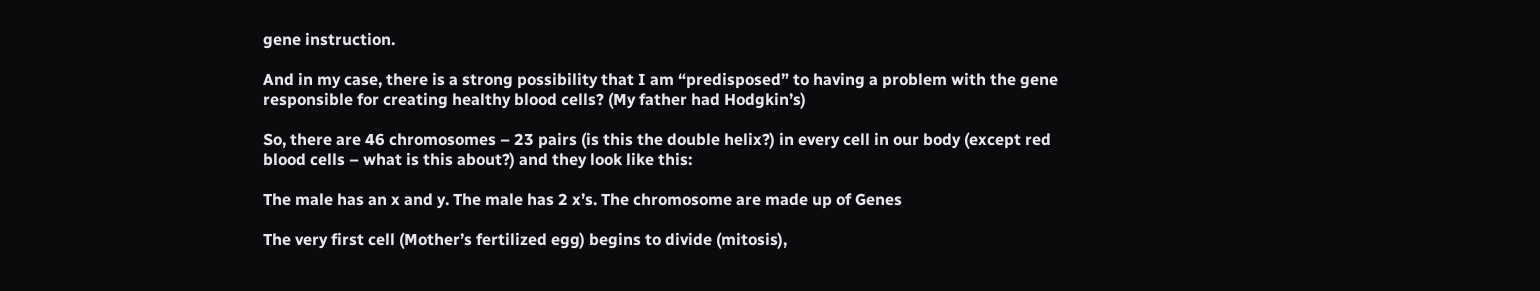gene instruction.

And in my case, there is a strong possibility that I am “predisposed” to having a problem with the gene responsible for creating healthy blood cells? (My father had Hodgkin’s)

So, there are 46 chromosomes – 23 pairs (is this the double helix?) in every cell in our body (except red blood cells – what is this about?) and they look like this:

The male has an x and y. The male has 2 x’s. The chromosome are made up of Genes

The very first cell (Mother’s fertilized egg) begins to divide (mitosis),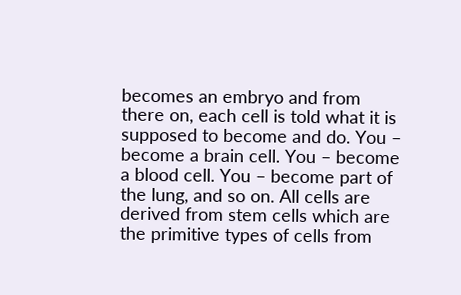becomes an embryo and from there on, each cell is told what it is supposed to become and do. You – become a brain cell. You – become a blood cell. You – become part of the lung, and so on. All cells are derived from stem cells which are the primitive types of cells from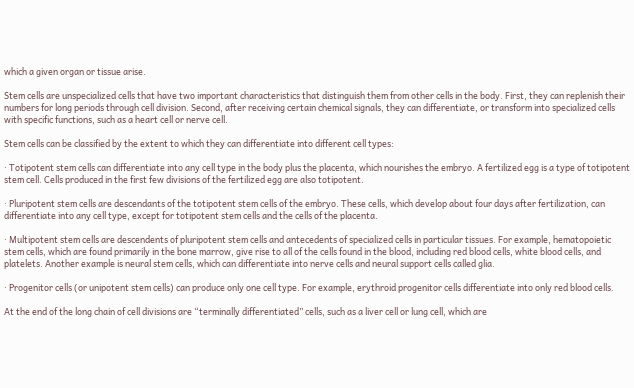which a given organ or tissue arise.

Stem cells are unspecialized cells that have two important characteristics that distinguish them from other cells in the body. First, they can replenish their numbers for long periods through cell division. Second, after receiving certain chemical signals, they can differentiate, or transform into specialized cells with specific functions, such as a heart cell or nerve cell.

Stem cells can be classified by the extent to which they can differentiate into different cell types:

· Totipotent stem cells can differentiate into any cell type in the body plus the placenta, which nourishes the embryo. A fertilized egg is a type of totipotent stem cell. Cells produced in the first few divisions of the fertilized egg are also totipotent.

· Pluripotent stem cells are descendants of the totipotent stem cells of the embryo. These cells, which develop about four days after fertilization, can differentiate into any cell type, except for totipotent stem cells and the cells of the placenta.

· Multipotent stem cells are descendents of pluripotent stem cells and antecedents of specialized cells in particular tissues. For example, hematopoietic stem cells, which are found primarily in the bone marrow, give rise to all of the cells found in the blood, including red blood cells, white blood cells, and platelets. Another example is neural stem cells, which can differentiate into nerve cells and neural support cells called glia.

· Progenitor cells (or unipotent stem cells) can produce only one cell type. For example, erythroid progenitor cells differentiate into only red blood cells.

At the end of the long chain of cell divisions are “terminally differentiated” cells, such as a liver cell or lung cell, which are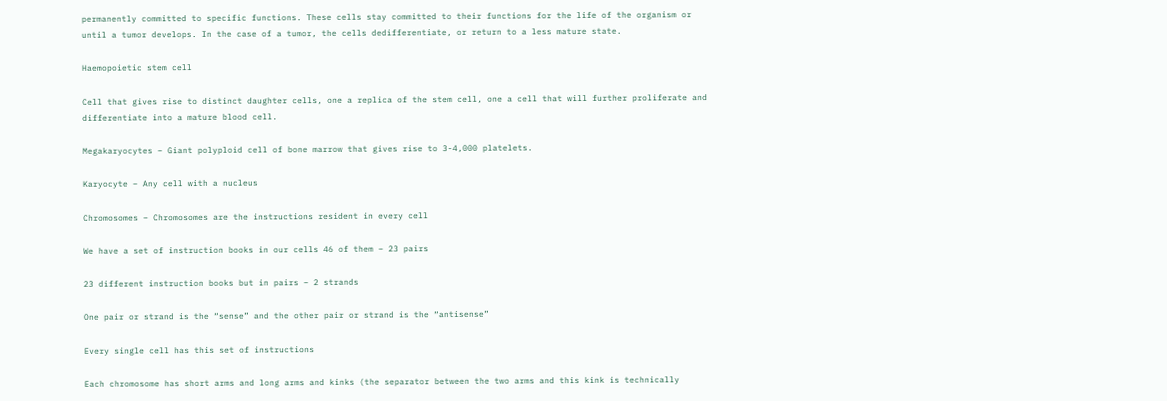permanently committed to specific functions. These cells stay committed to their functions for the life of the organism or until a tumor develops. In the case of a tumor, the cells dedifferentiate, or return to a less mature state.

Haemopoietic stem cell

Cell that gives rise to distinct daughter cells, one a replica of the stem cell, one a cell that will further proliferate and differentiate into a mature blood cell.

Megakaryocytes – Giant polyploid cell of bone marrow that gives rise to 3-4,000 platelets.

Karyocyte – Any cell with a nucleus

Chromosomes – Chromosomes are the instructions resident in every cell

We have a set of instruction books in our cells 46 of them – 23 pairs

23 different instruction books but in pairs – 2 strands

One pair or strand is the “sense” and the other pair or strand is the “antisense”

Every single cell has this set of instructions

Each chromosome has short arms and long arms and kinks (the separator between the two arms and this kink is technically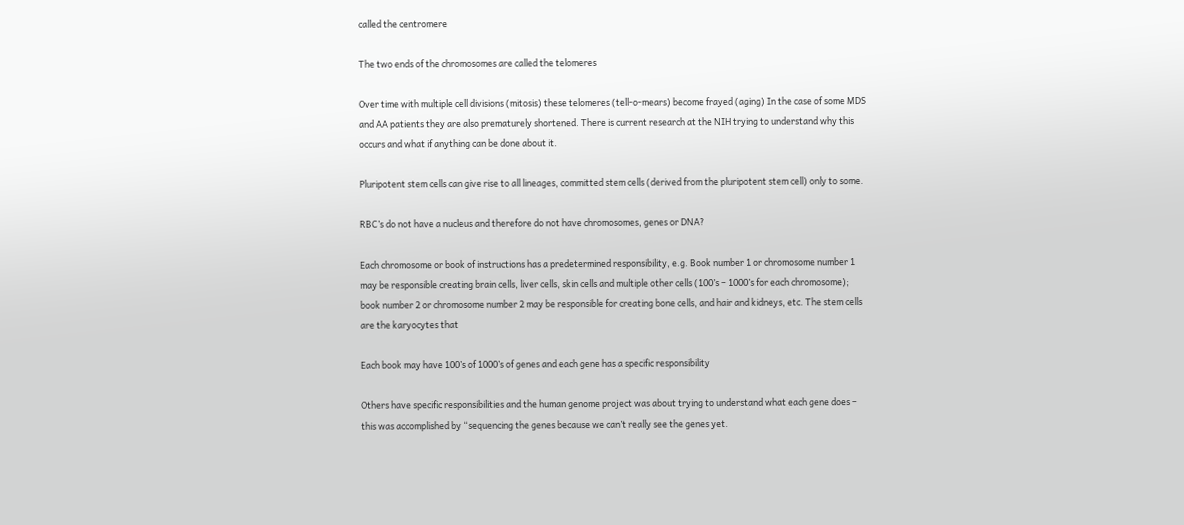called the centromere

The two ends of the chromosomes are called the telomeres

Over time with multiple cell divisions (mitosis) these telomeres (tell-o-mears) become frayed (aging) In the case of some MDS and AA patients they are also prematurely shortened. There is current research at the NIH trying to understand why this occurs and what if anything can be done about it.

Pluripotent stem cells can give rise to all lineages, committed stem cells (derived from the pluripotent stem cell) only to some.

RBC’s do not have a nucleus and therefore do not have chromosomes, genes or DNA?

Each chromosome or book of instructions has a predetermined responsibility, e.g. Book number 1 or chromosome number 1 may be responsible creating brain cells, liver cells, skin cells and multiple other cells (100’s – 1000’s for each chromosome); book number 2 or chromosome number 2 may be responsible for creating bone cells, and hair and kidneys, etc. The stem cells are the karyocytes that

Each book may have 100’s of 1000’s of genes and each gene has a specific responsibility

Others have specific responsibilities and the human genome project was about trying to understand what each gene does – this was accomplished by “sequencing the genes because we can’t really see the genes yet.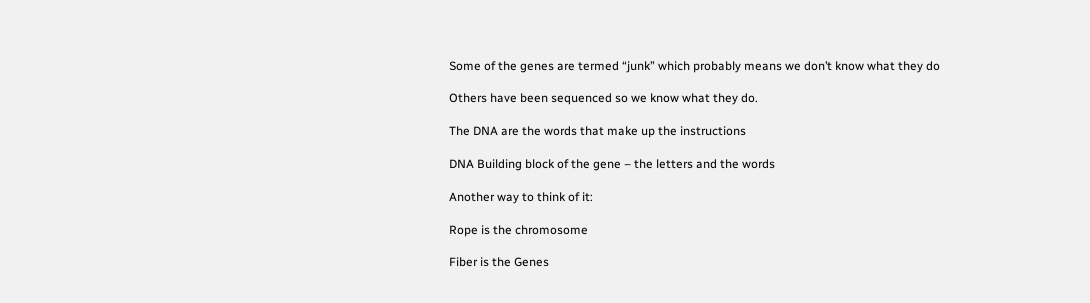Some of the genes are termed “junk” which probably means we don’t know what they do

Others have been sequenced so we know what they do.

The DNA are the words that make up the instructions

DNA Building block of the gene – the letters and the words

Another way to think of it:

Rope is the chromosome

Fiber is the Genes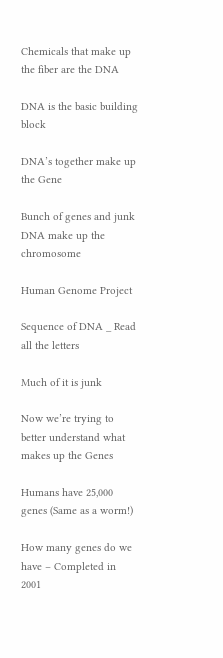Chemicals that make up the fiber are the DNA

DNA is the basic building block

DNA’s together make up the Gene

Bunch of genes and junk DNA make up the chromosome

Human Genome Project

Sequence of DNA _ Read all the letters

Much of it is junk

Now we’re trying to better understand what makes up the Genes

Humans have 25,000 genes (Same as a worm!)

How many genes do we have – Completed in 2001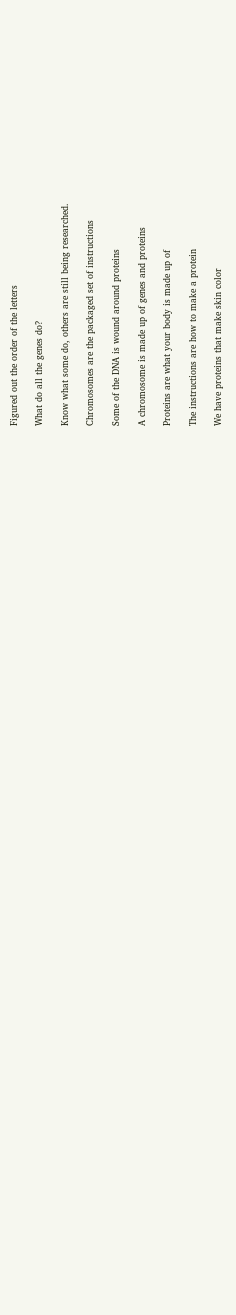Figured out the order of the letters

What do all the genes do?

Know what some do, others are still being researched.

Chromosomes are the packaged set of instructions

Some of the DNA is wound around proteins

A chromosome is made up of genes and proteins

Proteins are what your body is made up of

The instructions are how to make a protein

We have proteins that make skin color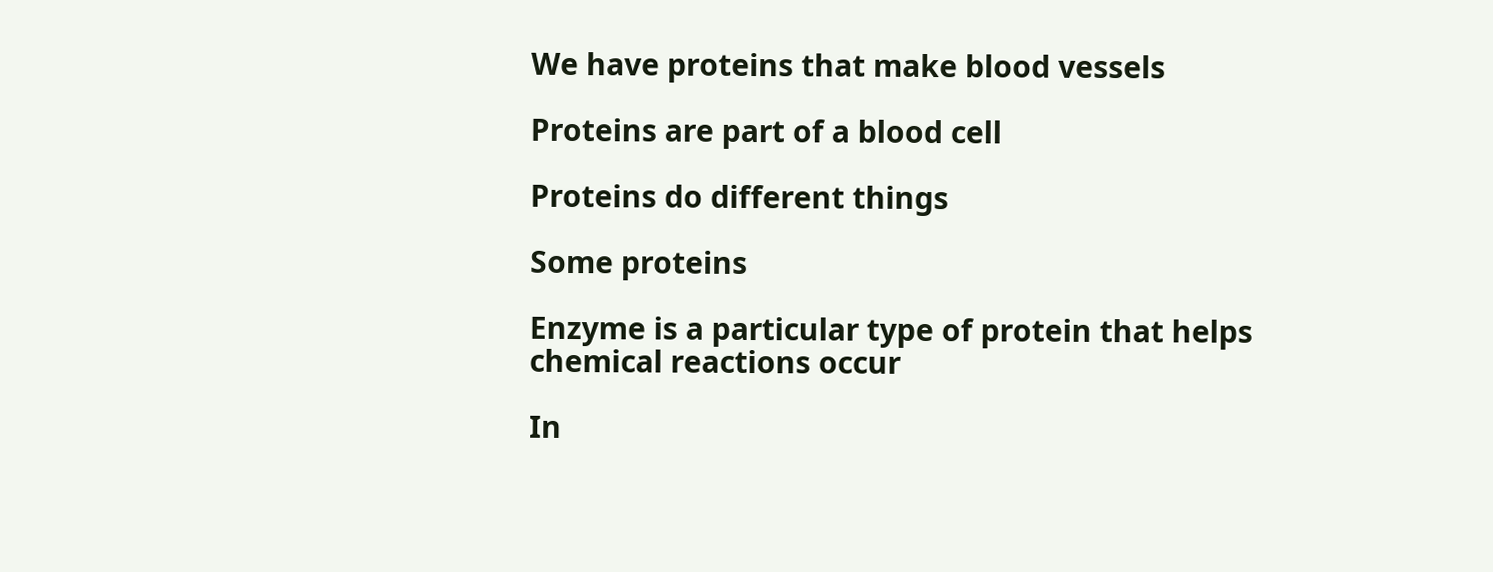We have proteins that make blood vessels

Proteins are part of a blood cell

Proteins do different things

Some proteins

Enzyme is a particular type of protein that helps chemical reactions occur

In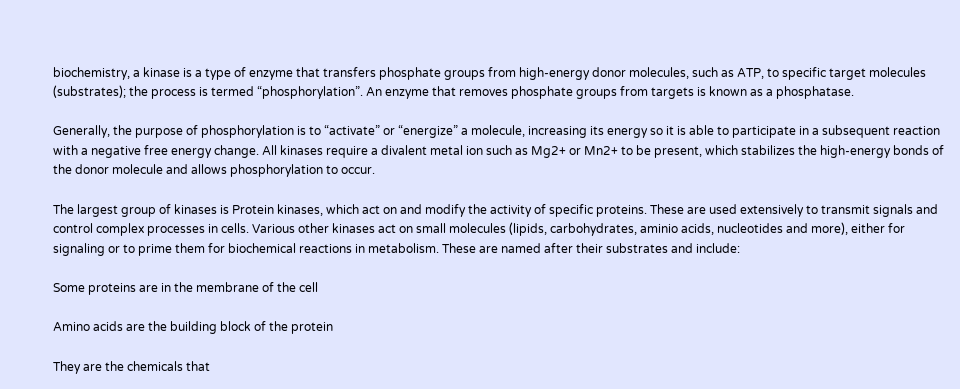biochemistry, a kinase is a type of enzyme that transfers phosphate groups from high-energy donor molecules, such as ATP, to specific target molecules (substrates); the process is termed “phosphorylation”. An enzyme that removes phosphate groups from targets is known as a phosphatase.

Generally, the purpose of phosphorylation is to “activate” or “energize” a molecule, increasing its energy so it is able to participate in a subsequent reaction with a negative free energy change. All kinases require a divalent metal ion such as Mg2+ or Mn2+ to be present, which stabilizes the high-energy bonds of the donor molecule and allows phosphorylation to occur.

The largest group of kinases is Protein kinases, which act on and modify the activity of specific proteins. These are used extensively to transmit signals and control complex processes in cells. Various other kinases act on small molecules (lipids, carbohydrates, aminio acids, nucleotides and more), either for signaling or to prime them for biochemical reactions in metabolism. These are named after their substrates and include:

Some proteins are in the membrane of the cell

Amino acids are the building block of the protein

They are the chemicals that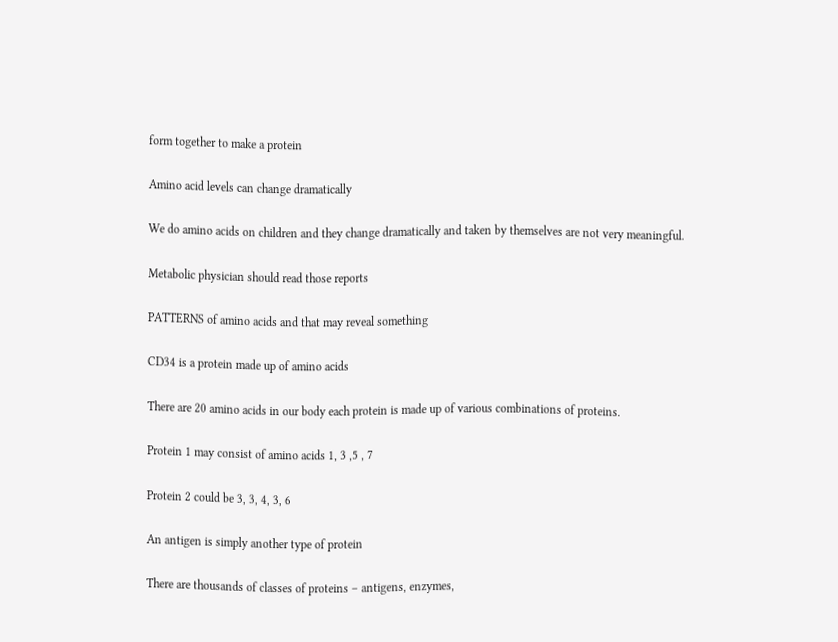form together to make a protein

Amino acid levels can change dramatically

We do amino acids on children and they change dramatically and taken by themselves are not very meaningful.

Metabolic physician should read those reports

PATTERNS of amino acids and that may reveal something

CD34 is a protein made up of amino acids

There are 20 amino acids in our body each protein is made up of various combinations of proteins.

Protein 1 may consist of amino acids 1, 3 ,5 , 7

Protein 2 could be 3, 3, 4, 3, 6

An antigen is simply another type of protein

There are thousands of classes of proteins – antigens, enzymes,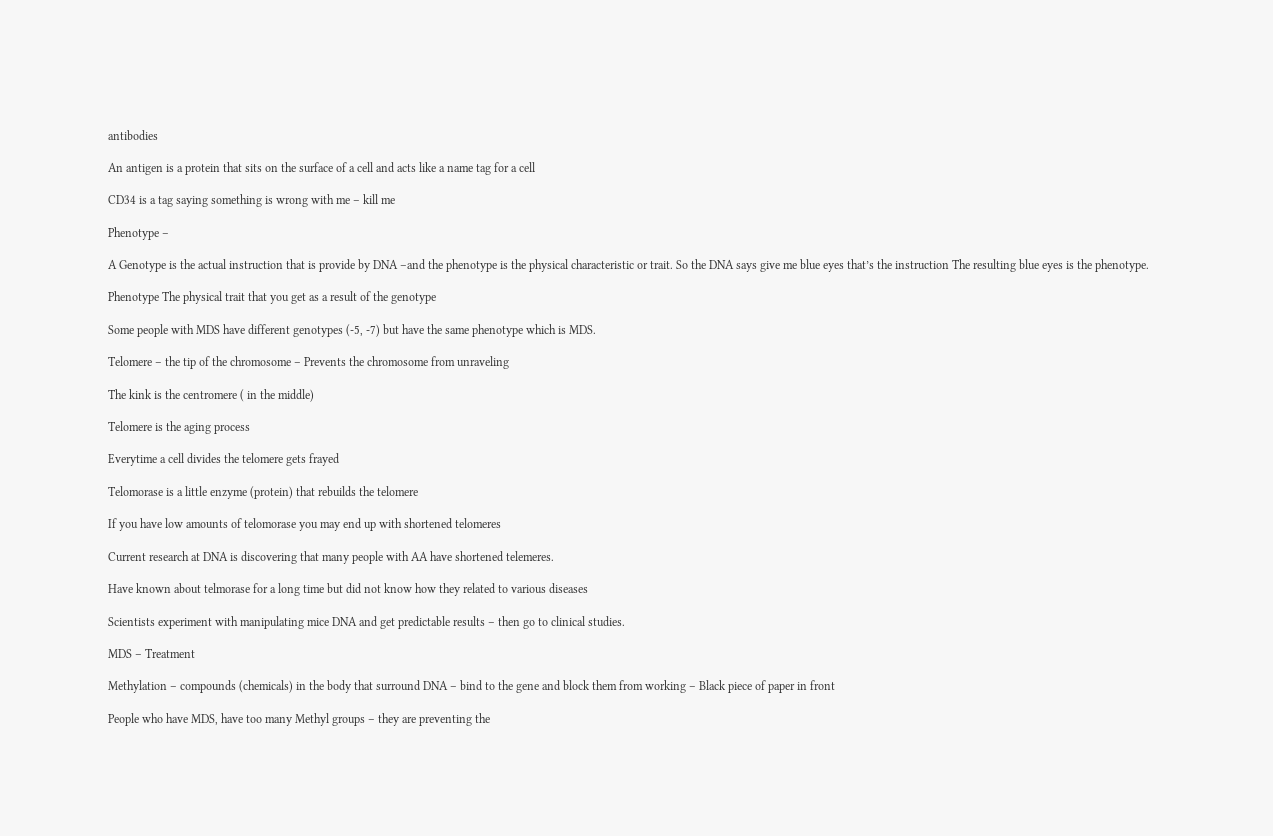antibodies

An antigen is a protein that sits on the surface of a cell and acts like a name tag for a cell

CD34 is a tag saying something is wrong with me – kill me

Phenotype –

A Genotype is the actual instruction that is provide by DNA –and the phenotype is the physical characteristic or trait. So the DNA says give me blue eyes that’s the instruction The resulting blue eyes is the phenotype.

Phenotype The physical trait that you get as a result of the genotype

Some people with MDS have different genotypes (-5, -7) but have the same phenotype which is MDS.

Telomere – the tip of the chromosome – Prevents the chromosome from unraveling

The kink is the centromere ( in the middle)

Telomere is the aging process

Everytime a cell divides the telomere gets frayed

Telomorase is a little enzyme (protein) that rebuilds the telomere

If you have low amounts of telomorase you may end up with shortened telomeres

Current research at DNA is discovering that many people with AA have shortened telemeres.

Have known about telmorase for a long time but did not know how they related to various diseases

Scientists experiment with manipulating mice DNA and get predictable results – then go to clinical studies.

MDS – Treatment

Methylation – compounds (chemicals) in the body that surround DNA – bind to the gene and block them from working – Black piece of paper in front

People who have MDS, have too many Methyl groups – they are preventing the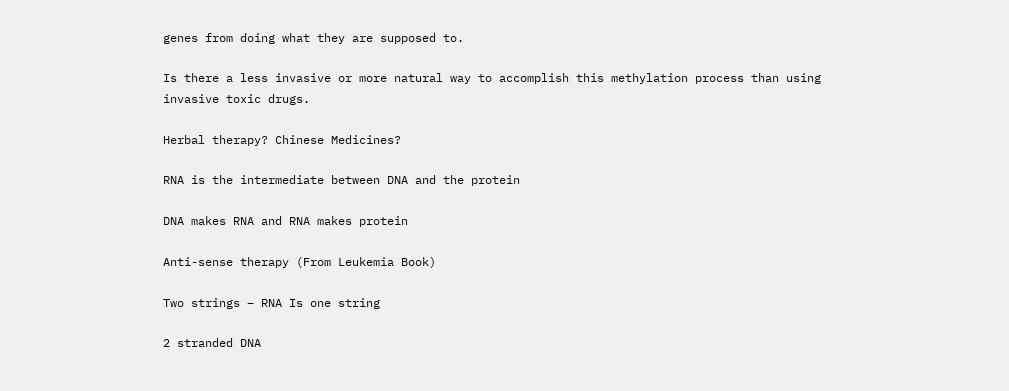genes from doing what they are supposed to.

Is there a less invasive or more natural way to accomplish this methylation process than using invasive toxic drugs.

Herbal therapy? Chinese Medicines?

RNA is the intermediate between DNA and the protein

DNA makes RNA and RNA makes protein

Anti-sense therapy (From Leukemia Book)

Two strings – RNA Is one string

2 stranded DNA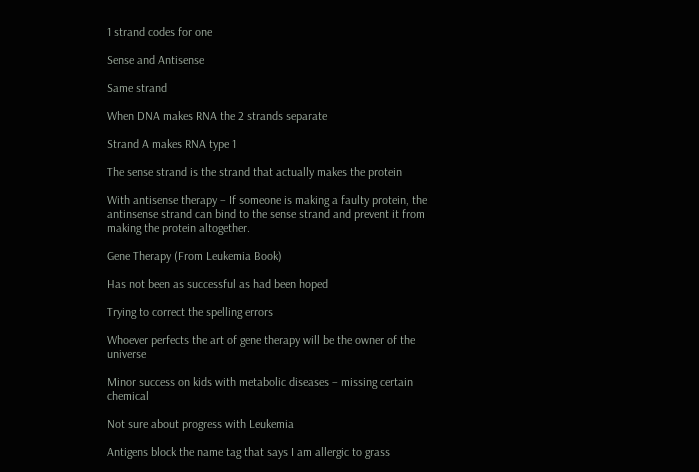1 strand codes for one

Sense and Antisense

Same strand

When DNA makes RNA the 2 strands separate

Strand A makes RNA type 1

The sense strand is the strand that actually makes the protein

With antisense therapy – If someone is making a faulty protein, the antinsense strand can bind to the sense strand and prevent it from making the protein altogether.

Gene Therapy (From Leukemia Book)

Has not been as successful as had been hoped

Trying to correct the spelling errors

Whoever perfects the art of gene therapy will be the owner of the universe

Minor success on kids with metabolic diseases – missing certain chemical

Not sure about progress with Leukemia

Antigens block the name tag that says I am allergic to grass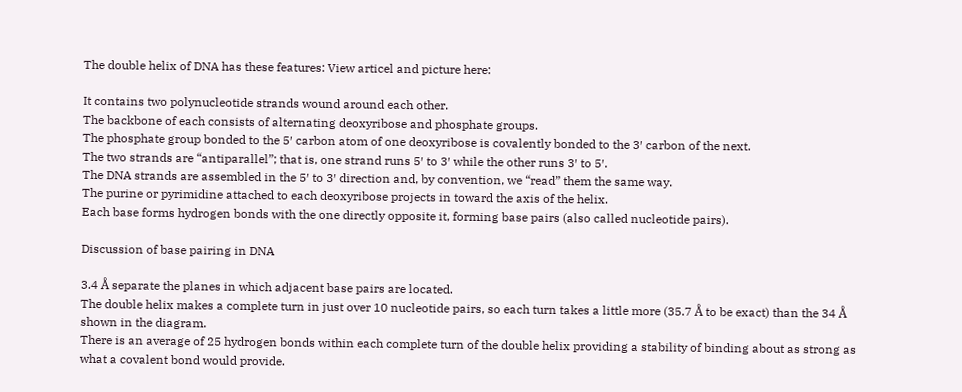The double helix of DNA has these features: View articel and picture here:

It contains two polynucleotide strands wound around each other.
The backbone of each consists of alternating deoxyribose and phosphate groups.
The phosphate group bonded to the 5′ carbon atom of one deoxyribose is covalently bonded to the 3′ carbon of the next.
The two strands are “antiparallel”; that is, one strand runs 5′ to 3′ while the other runs 3′ to 5′.
The DNA strands are assembled in the 5′ to 3′ direction and, by convention, we “read” them the same way.
The purine or pyrimidine attached to each deoxyribose projects in toward the axis of the helix.
Each base forms hydrogen bonds with the one directly opposite it, forming base pairs (also called nucleotide pairs).

Discussion of base pairing in DNA

3.4 Å separate the planes in which adjacent base pairs are located.
The double helix makes a complete turn in just over 10 nucleotide pairs, so each turn takes a little more (35.7 Å to be exact) than the 34 Å shown in the diagram.
There is an average of 25 hydrogen bonds within each complete turn of the double helix providing a stability of binding about as strong as what a covalent bond would provide.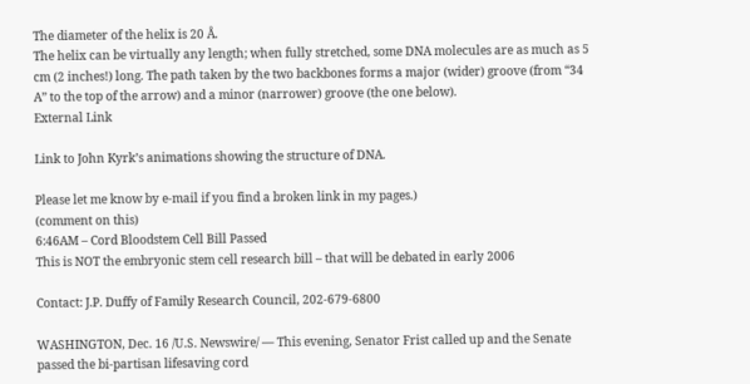The diameter of the helix is 20 Å.
The helix can be virtually any length; when fully stretched, some DNA molecules are as much as 5 cm (2 inches!) long. The path taken by the two backbones forms a major (wider) groove (from “34 A” to the top of the arrow) and a minor (narrower) groove (the one below).
External Link

Link to John Kyrk’s animations showing the structure of DNA.

Please let me know by e-mail if you find a broken link in my pages.)
(comment on this)
6:46AM – Cord Bloodstem Cell Bill Passed
This is NOT the embryonic stem cell research bill – that will be debated in early 2006

Contact: J.P. Duffy of Family Research Council, 202-679-6800

WASHINGTON, Dec. 16 /U.S. Newswire/ — This evening, Senator Frist called up and the Senate passed the bi-partisan lifesaving cord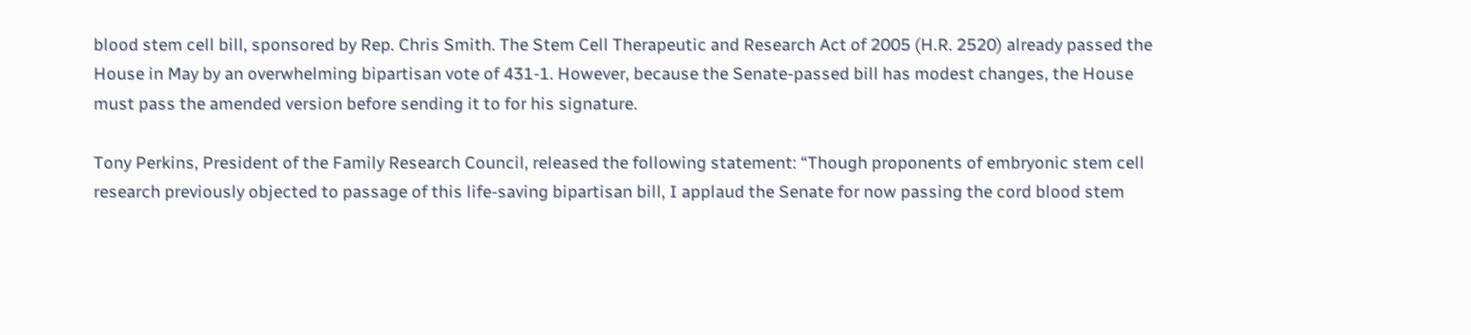blood stem cell bill, sponsored by Rep. Chris Smith. The Stem Cell Therapeutic and Research Act of 2005 (H.R. 2520) already passed the House in May by an overwhelming bipartisan vote of 431-1. However, because the Senate-passed bill has modest changes, the House must pass the amended version before sending it to for his signature.

Tony Perkins, President of the Family Research Council, released the following statement: “Though proponents of embryonic stem cell research previously objected to passage of this life-saving bipartisan bill, I applaud the Senate for now passing the cord blood stem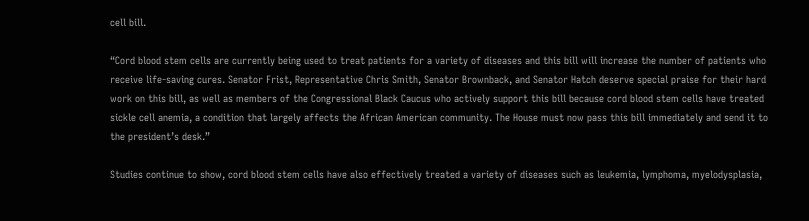cell bill.

“Cord blood stem cells are currently being used to treat patients for a variety of diseases and this bill will increase the number of patients who receive life-saving cures. Senator Frist, Representative Chris Smith, Senator Brownback, and Senator Hatch deserve special praise for their hard work on this bill, as well as members of the Congressional Black Caucus who actively support this bill because cord blood stem cells have treated sickle cell anemia, a condition that largely affects the African American community. The House must now pass this bill immediately and send it to the president’s desk.”

Studies continue to show, cord blood stem cells have also effectively treated a variety of diseases such as leukemia, lymphoma, myelodysplasia,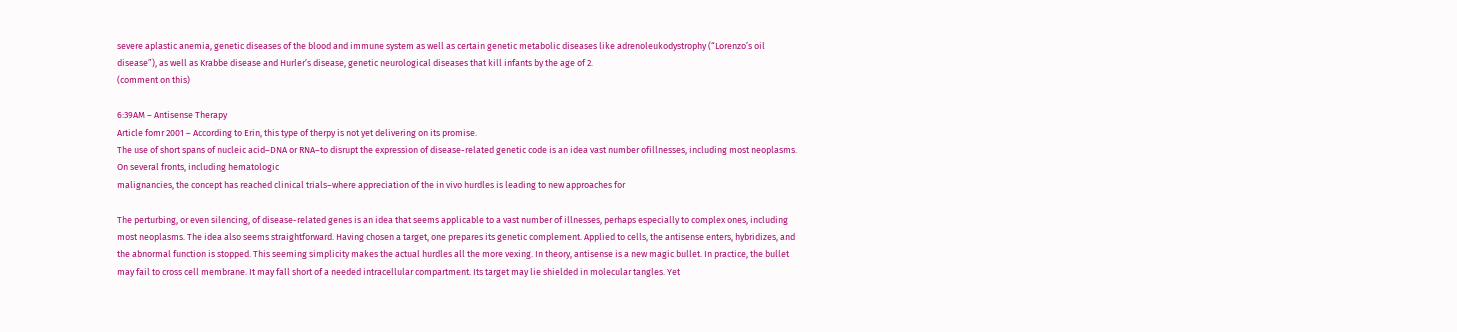severe aplastic anemia, genetic diseases of the blood and immune system as well as certain genetic metabolic diseases like adrenoleukodystrophy (“Lorenzo’s oil disease”), as well as Krabbe disease and Hurler’s disease, genetic neurological diseases that kill infants by the age of 2.
(comment on this)

6:39AM – Antisense Therapy
Article fomr 2001 – According to Erin, this type of therpy is not yet delivering on its promise.
The use of short spans of nucleic acid–DNA or RNA–to disrupt the expression of disease-related genetic code is an idea vast number ofillnesses, including most neoplasms. On several fronts, including hematologic
malignancies, the concept has reached clinical trials–where appreciation of the in vivo hurdles is leading to new approaches for

The perturbing, or even silencing, of disease-related genes is an idea that seems applicable to a vast number of illnesses, perhaps especially to complex ones, including most neoplasms. The idea also seems straightforward. Having chosen a target, one prepares its genetic complement. Applied to cells, the antisense enters, hybridizes, and the abnormal function is stopped. This seeming simplicity makes the actual hurdles all the more vexing. In theory, antisense is a new magic bullet. In practice, the bullet may fail to cross cell membrane. It may fall short of a needed intracellular compartment. Its target may lie shielded in molecular tangles. Yet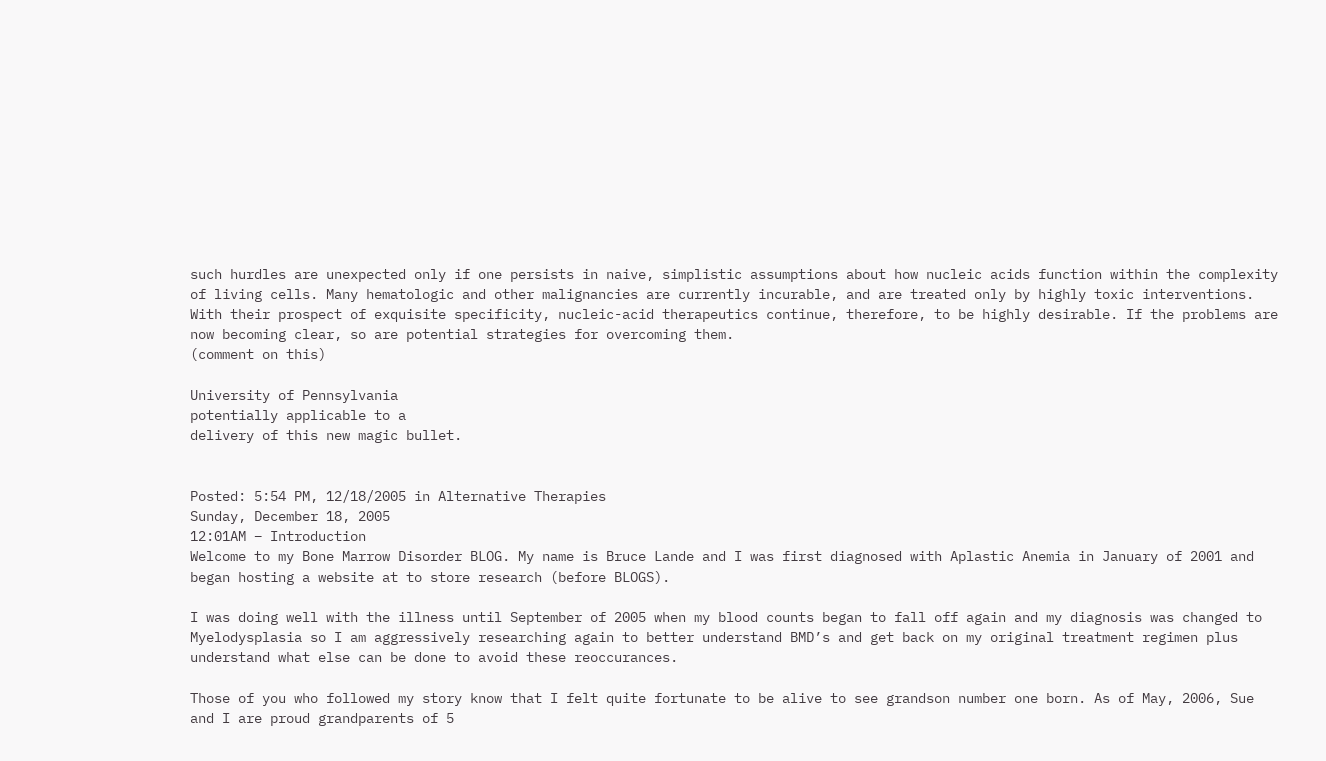such hurdles are unexpected only if one persists in naive, simplistic assumptions about how nucleic acids function within the complexity of living cells. Many hematologic and other malignancies are currently incurable, and are treated only by highly toxic interventions. With their prospect of exquisite specificity, nucleic-acid therapeutics continue, therefore, to be highly desirable. If the problems are now becoming clear, so are potential strategies for overcoming them.
(comment on this)

University of Pennsylvania
potentially applicable to a
delivery of this new magic bullet.


Posted: 5:54 PM, 12/18/2005 in Alternative Therapies
Sunday, December 18, 2005
12:01AM – Introduction
Welcome to my Bone Marrow Disorder BLOG. My name is Bruce Lande and I was first diagnosed with Aplastic Anemia in January of 2001 and began hosting a website at to store research (before BLOGS).

I was doing well with the illness until September of 2005 when my blood counts began to fall off again and my diagnosis was changed to Myelodysplasia so I am aggressively researching again to better understand BMD’s and get back on my original treatment regimen plus understand what else can be done to avoid these reoccurances.

Those of you who followed my story know that I felt quite fortunate to be alive to see grandson number one born. As of May, 2006, Sue and I are proud grandparents of 5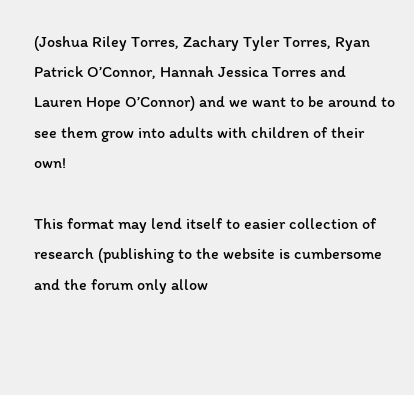(Joshua Riley Torres, Zachary Tyler Torres, Ryan Patrick O’Connor, Hannah Jessica Torres and Lauren Hope O’Connor) and we want to be around to see them grow into adults with children of their own!

This format may lend itself to easier collection of research (publishing to the website is cumbersome and the forum only allow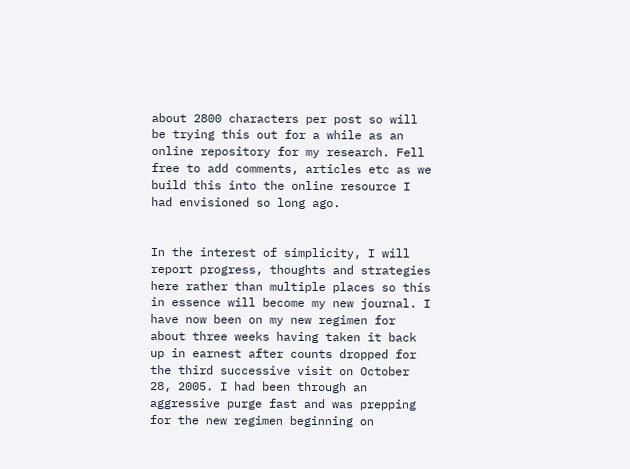about 2800 characters per post so will be trying this out for a while as an online repository for my research. Fell free to add comments, articles etc as we build this into the online resource I had envisioned so long ago.


In the interest of simplicity, I will report progress, thoughts and strategies here rather than multiple places so this in essence will become my new journal. I have now been on my new regimen for about three weeks having taken it back up in earnest after counts dropped for the third successive visit on October 28, 2005. I had been through an aggressive purge fast and was prepping for the new regimen beginning on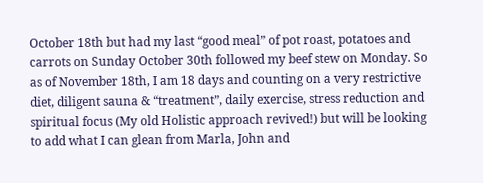October 18th but had my last “good meal” of pot roast, potatoes and carrots on Sunday October 30th followed my beef stew on Monday. So as of November 18th, I am 18 days and counting on a very restrictive diet, diligent sauna & “treatment”, daily exercise, stress reduction and spiritual focus (My old Holistic approach revived!) but will be looking to add what I can glean from Marla, John and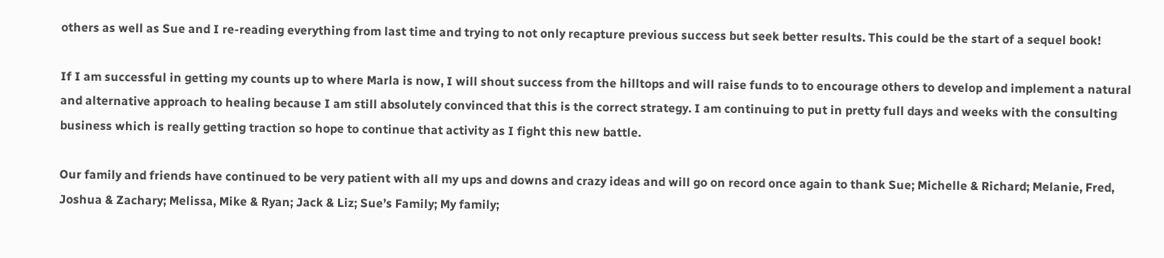others as well as Sue and I re-reading everything from last time and trying to not only recapture previous success but seek better results. This could be the start of a sequel book!

If I am successful in getting my counts up to where Marla is now, I will shout success from the hilltops and will raise funds to to encourage others to develop and implement a natural and alternative approach to healing because I am still absolutely convinced that this is the correct strategy. I am continuing to put in pretty full days and weeks with the consulting business which is really getting traction so hope to continue that activity as I fight this new battle.

Our family and friends have continued to be very patient with all my ups and downs and crazy ideas and will go on record once again to thank Sue; Michelle & Richard; Melanie, Fred, Joshua & Zachary; Melissa, Mike & Ryan; Jack & Liz; Sue’s Family; My family;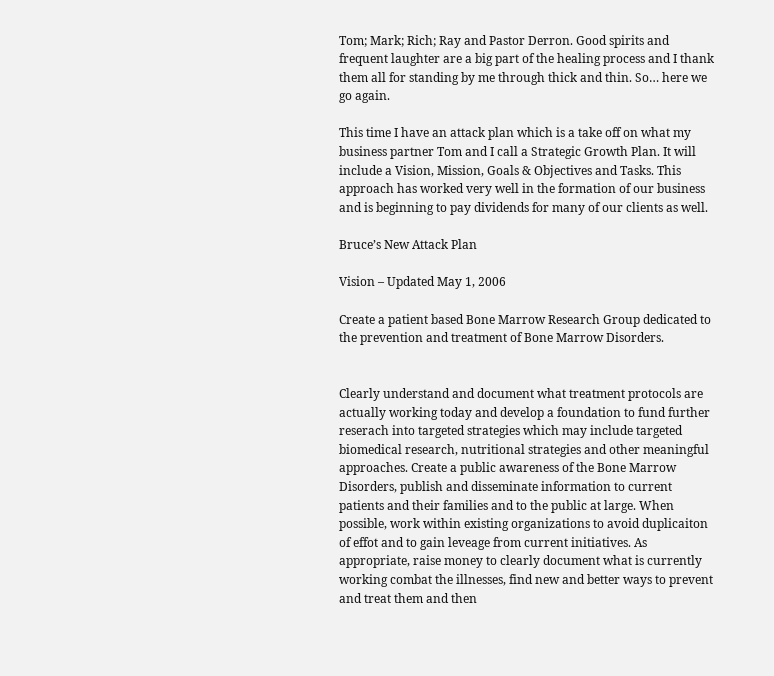Tom; Mark; Rich; Ray and Pastor Derron. Good spirits and frequent laughter are a big part of the healing process and I thank them all for standing by me through thick and thin. So… here we go again.

This time I have an attack plan which is a take off on what my business partner Tom and I call a Strategic Growth Plan. It will include a Vision, Mission, Goals & Objectives and Tasks. This approach has worked very well in the formation of our business and is beginning to pay dividends for many of our clients as well.

Bruce’s New Attack Plan

Vision – Updated May 1, 2006

Create a patient based Bone Marrow Research Group dedicated to the prevention and treatment of Bone Marrow Disorders.


Clearly understand and document what treatment protocols are actually working today and develop a foundation to fund further reserach into targeted strategies which may include targeted biomedical research, nutritional strategies and other meaningful approaches. Create a public awareness of the Bone Marrow Disorders, publish and disseminate information to current patients and their families and to the public at large. When possible, work within existing organizations to avoid duplicaiton of effot and to gain leveage from current initiatives. As appropriate, raise money to clearly document what is currently working combat the illnesses, find new and better ways to prevent and treat them and then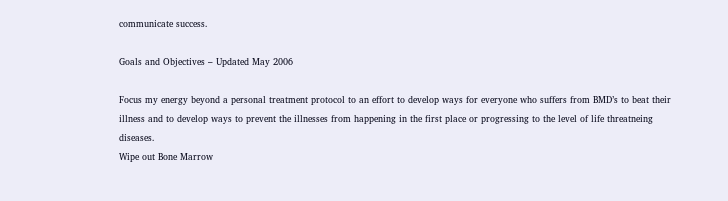communicate success.

Goals and Objectives – Updated May 2006

Focus my energy beyond a personal treatment protocol to an effort to develop ways for everyone who suffers from BMD’s to beat their illness and to develop ways to prevent the illnesses from happening in the first place or progressing to the level of life threatneing diseases.
Wipe out Bone Marrow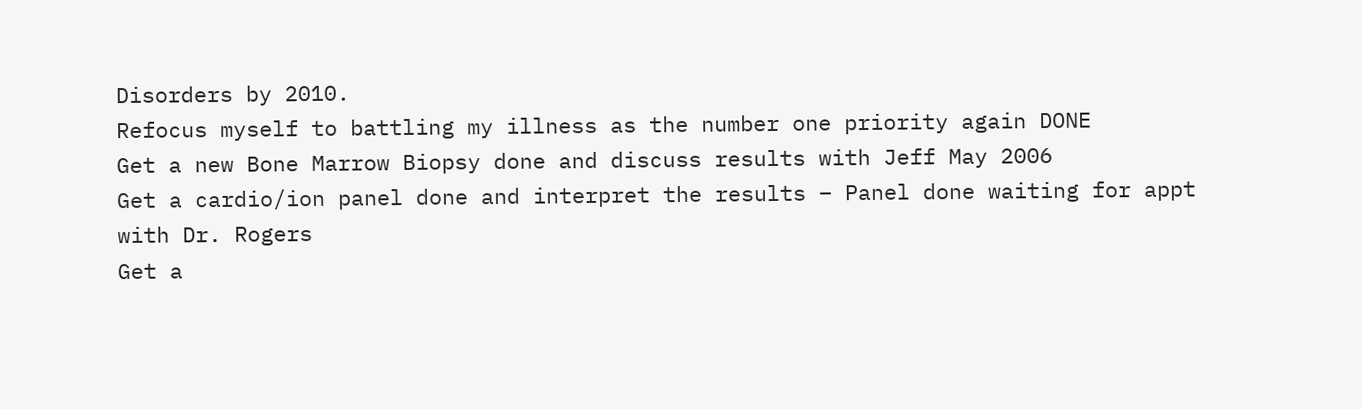Disorders by 2010.
Refocus myself to battling my illness as the number one priority again DONE
Get a new Bone Marrow Biopsy done and discuss results with Jeff May 2006
Get a cardio/ion panel done and interpret the results – Panel done waiting for appt with Dr. Rogers
Get a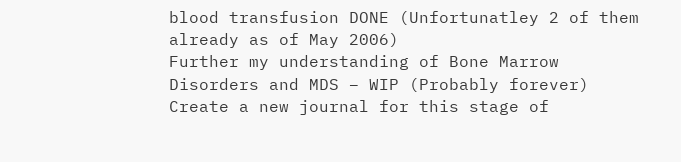blood transfusion DONE (Unfortunatley 2 of them already as of May 2006)
Further my understanding of Bone Marrow Disorders and MDS – WIP (Probably forever)
Create a new journal for this stage of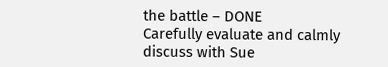the battle – DONE
Carefully evaluate and calmly discuss with Sue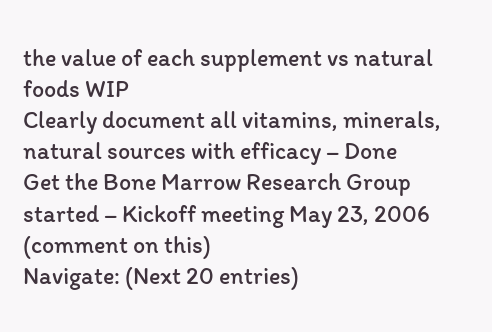the value of each supplement vs natural foods WIP
Clearly document all vitamins, minerals, natural sources with efficacy – Done
Get the Bone Marrow Research Group started – Kickoff meeting May 23, 2006
(comment on this)
Navigate: (Next 20 entries)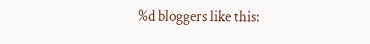%d bloggers like this: